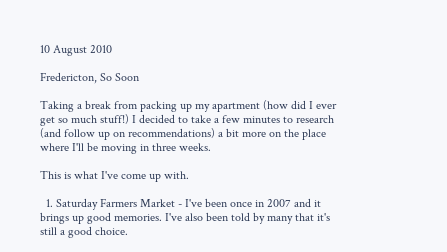10 August 2010

Fredericton, So Soon

Taking a break from packing up my apartment (how did I ever get so much stuff!) I decided to take a few minutes to research (and follow up on recommendations) a bit more on the place where I'll be moving in three weeks.

This is what I've come up with.

  1. Saturday Farmers Market - I've been once in 2007 and it brings up good memories. I've also been told by many that it's still a good choice.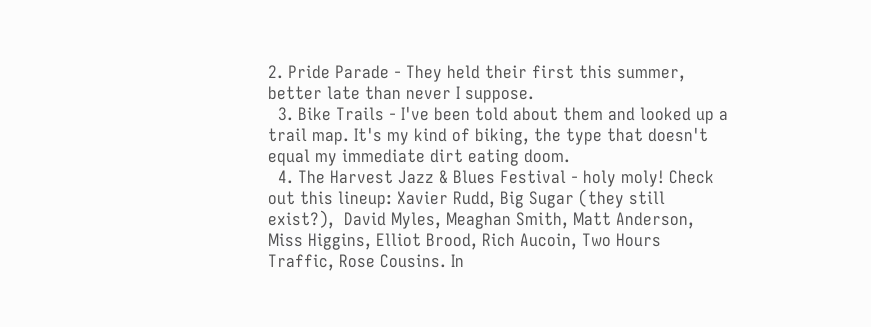2. Pride Parade - They held their first this summer, better late than never I suppose.
  3. Bike Trails - I've been told about them and looked up a trail map. It's my kind of biking, the type that doesn't equal my immediate dirt eating doom.
  4. The Harvest Jazz & Blues Festival - holy moly! Check out this lineup: Xavier Rudd, Big Sugar (they still exist?),  David Myles, Meaghan Smith, Matt Anderson, Miss Higgins, Elliot Brood, Rich Aucoin, Two Hours Traffic, Rose Cousins. In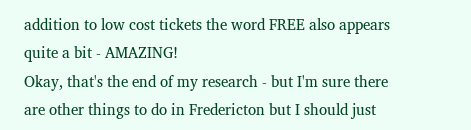addition to low cost tickets the word FREE also appears quite a bit - AMAZING!
Okay, that's the end of my research - but I'm sure there are other things to do in Fredericton but I should just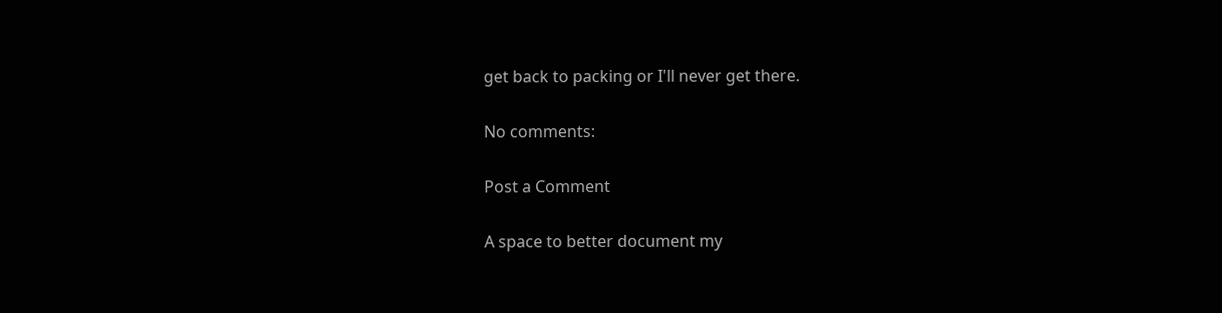get back to packing or I'll never get there.

No comments:

Post a Comment

A space to better document my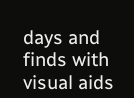days and finds with visual aids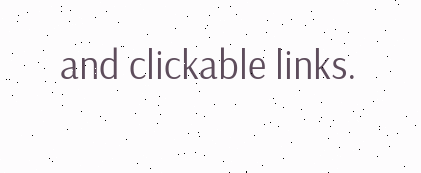and clickable links.